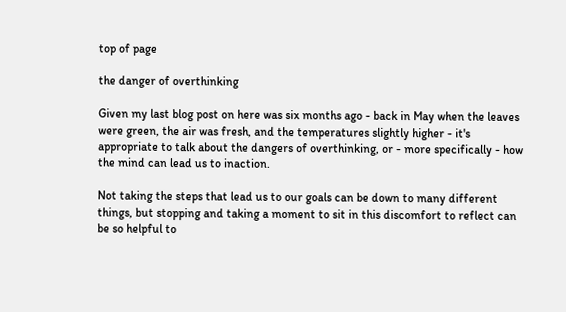top of page

the danger of overthinking

Given my last blog post on here was six months ago - back in May when the leaves were green, the air was fresh, and the temperatures slightly higher - it's appropriate to talk about the dangers of overthinking, or - more specifically - how the mind can lead us to inaction.

Not taking the steps that lead us to our goals can be down to many different things, but stopping and taking a moment to sit in this discomfort to reflect can be so helpful to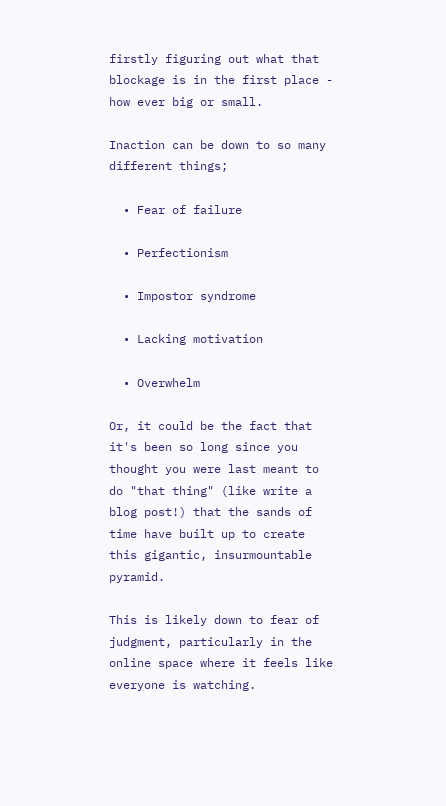firstly figuring out what that blockage is in the first place - how ever big or small.

Inaction can be down to so many different things;

  • Fear of failure

  • Perfectionism

  • Impostor syndrome

  • Lacking motivation

  • Overwhelm

Or, it could be the fact that it's been so long since you thought you were last meant to do "that thing" (like write a blog post!) that the sands of time have built up to create this gigantic, insurmountable pyramid.

This is likely down to fear of judgment, particularly in the online space where it feels like everyone is watching.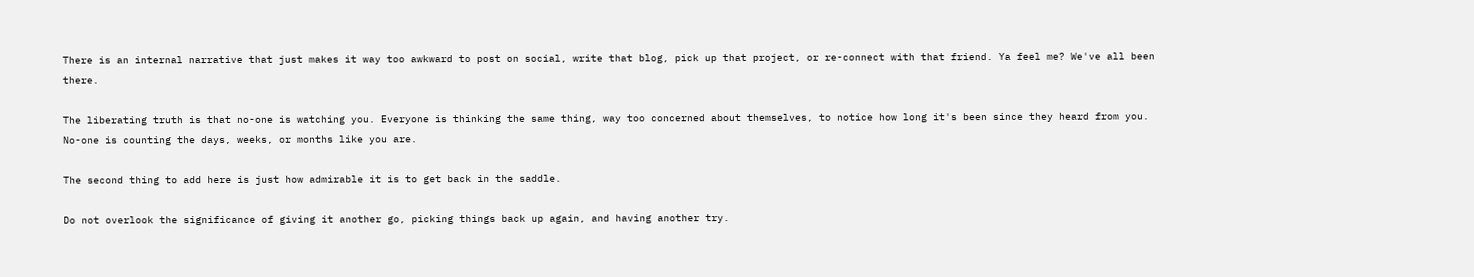There is an internal narrative that just makes it way too awkward to post on social, write that blog, pick up that project, or re-connect with that friend. Ya feel me? We've all been there.

The liberating truth is that no-one is watching you. Everyone is thinking the same thing, way too concerned about themselves, to notice how long it's been since they heard from you. No-one is counting the days, weeks, or months like you are.

The second thing to add here is just how admirable it is to get back in the saddle.

Do not overlook the significance of giving it another go, picking things back up again, and having another try.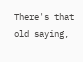There's that old saying,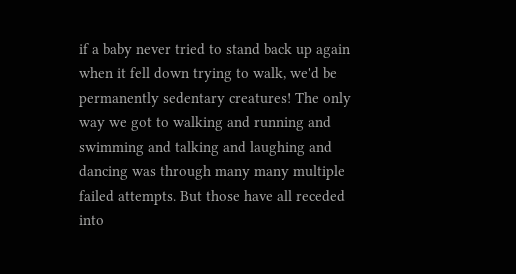if a baby never tried to stand back up again when it fell down trying to walk, we'd be permanently sedentary creatures! The only way we got to walking and running and swimming and talking and laughing and dancing was through many many multiple failed attempts. But those have all receded into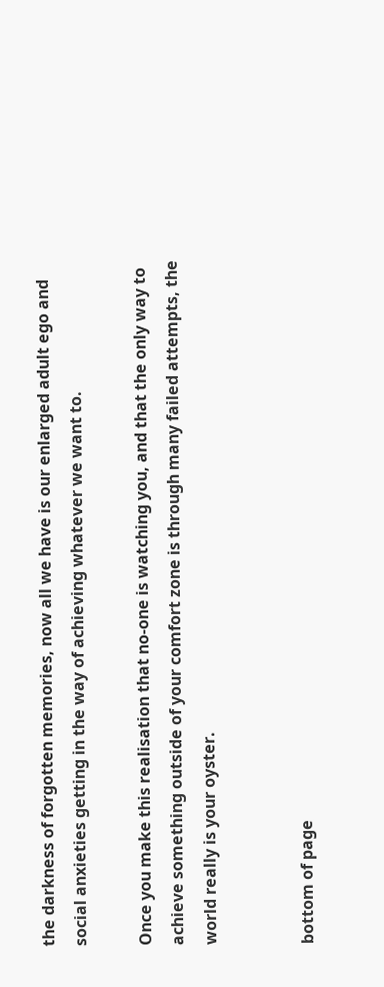the darkness of forgotten memories, now all we have is our enlarged adult ego and social anxieties getting in the way of achieving whatever we want to.

Once you make this realisation that no-one is watching you, and that the only way to achieve something outside of your comfort zone is through many failed attempts, the world really is your oyster.


bottom of page